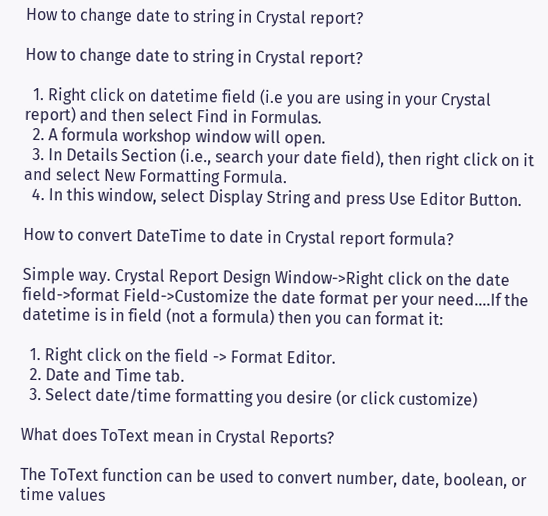How to change date to string in Crystal report?

How to change date to string in Crystal report?

  1. Right click on datetime field (i.e you are using in your Crystal report) and then select Find in Formulas.
  2. A formula workshop window will open.
  3. In Details Section (i.e., search your date field), then right click on it and select New Formatting Formula.
  4. In this window, select Display String and press Use Editor Button.

How to convert DateTime to date in Crystal report formula?

Simple way. Crystal Report Design Window->Right click on the date field->format Field->Customize the date format per your need….If the datetime is in field (not a formula) then you can format it:

  1. Right click on the field -> Format Editor.
  2. Date and Time tab.
  3. Select date/time formatting you desire (or click customize)

What does ToText mean in Crystal Reports?

The ToText function can be used to convert number, date, boolean, or time values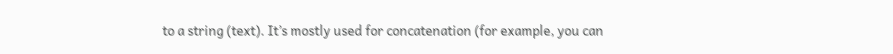to a string (text). It’s mostly used for concatenation (for example, you can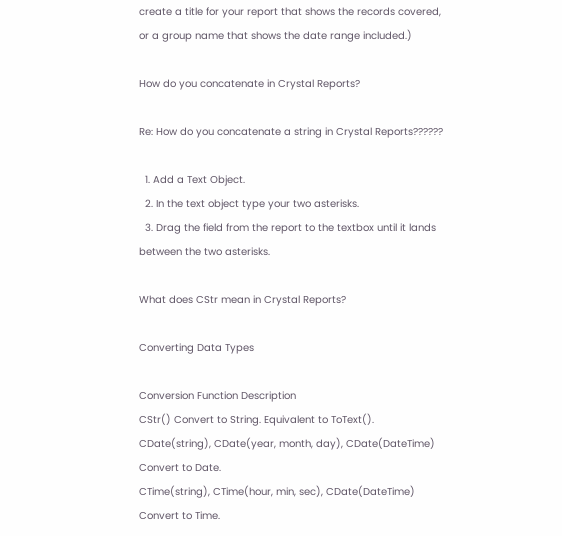create a title for your report that shows the records covered, or a group name that shows the date range included.)

How do you concatenate in Crystal Reports?

Re: How do you concatenate a string in Crystal Reports??????

  1. Add a Text Object.
  2. In the text object type your two asterisks.
  3. Drag the field from the report to the textbox until it lands between the two asterisks.

What does CStr mean in Crystal Reports?

Converting Data Types

Conversion Function Description
CStr() Convert to String. Equivalent to ToText().
CDate(string), CDate(year, month, day), CDate(DateTime) Convert to Date.
CTime(string), CTime(hour, min, sec), CDate(DateTime) Convert to Time.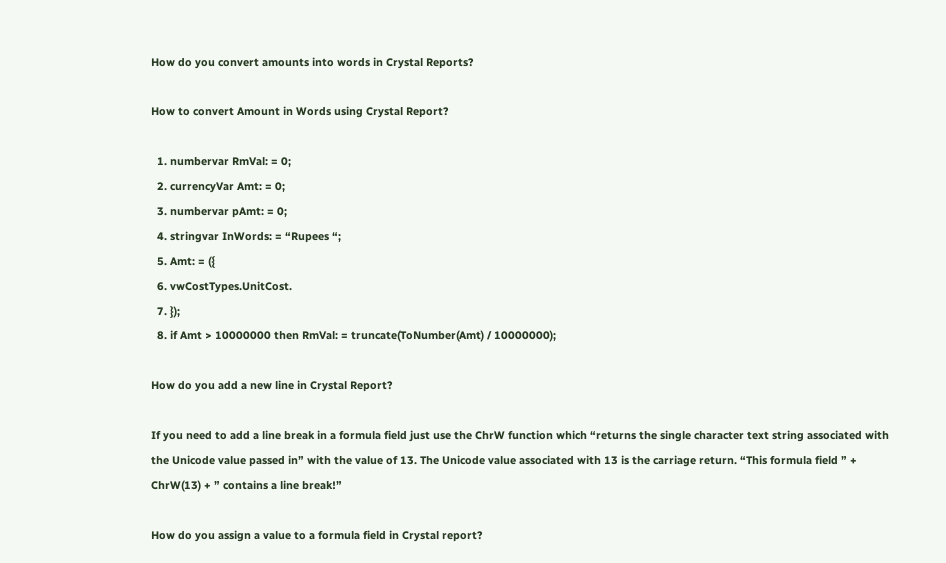How do you convert amounts into words in Crystal Reports?

How to convert Amount in Words using Crystal Report?

  1. numbervar RmVal: = 0;
  2. currencyVar Amt: = 0;
  3. numbervar pAmt: = 0;
  4. stringvar InWords: = “Rupees “;
  5. Amt: = ({
  6. vwCostTypes.UnitCost.
  7. });
  8. if Amt > 10000000 then RmVal: = truncate(ToNumber(Amt) / 10000000);

How do you add a new line in Crystal Report?

If you need to add a line break in a formula field just use the ChrW function which “returns the single character text string associated with the Unicode value passed in” with the value of 13. The Unicode value associated with 13 is the carriage return. “This formula field ” + ChrW(13) + ” contains a line break!”

How do you assign a value to a formula field in Crystal report?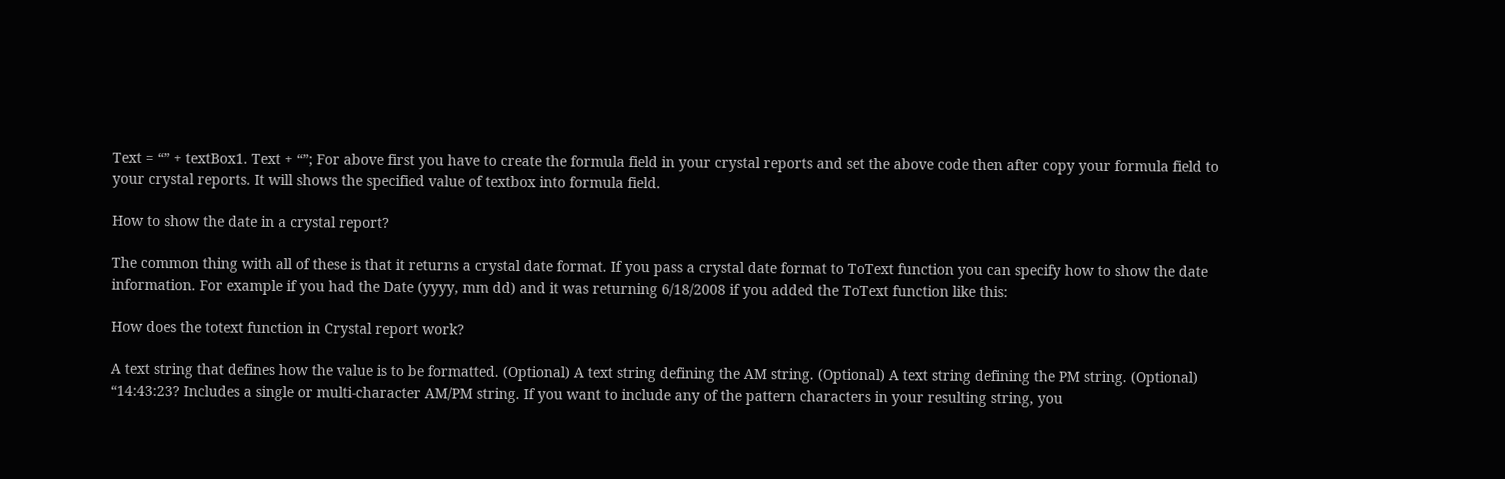Text = “” + textBox1. Text + “”; For above first you have to create the formula field in your crystal reports and set the above code then after copy your formula field to your crystal reports. It will shows the specified value of textbox into formula field.

How to show the date in a crystal report?

The common thing with all of these is that it returns a crystal date format. If you pass a crystal date format to ToText function you can specify how to show the date information. For example if you had the Date (yyyy, mm dd) and it was returning 6/18/2008 if you added the ToText function like this:

How does the totext function in Crystal report work?

A text string that defines how the value is to be formatted. (Optional) A text string defining the AM string. (Optional) A text string defining the PM string. (Optional) “14:43:23? Includes a single or multi-character AM/PM string. If you want to include any of the pattern characters in your resulting string, you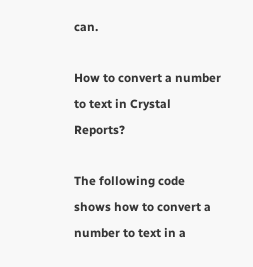can.

How to convert a number to text in Crystal Reports?

The following code shows how to convert a number to text in a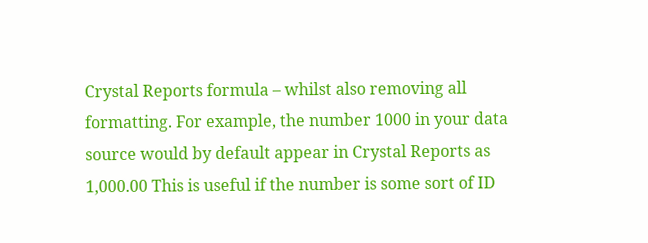Crystal Reports formula – whilst also removing all formatting. For example, the number 1000 in your data source would by default appear in Crystal Reports as 1,000.00 This is useful if the number is some sort of ID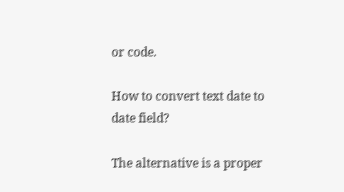or code.

How to convert text date to date field?

The alternative is a proper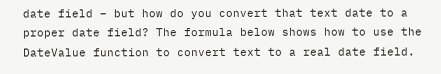date field – but how do you convert that text date to a proper date field? The formula below shows how to use the DateValue function to convert text to a real date field.